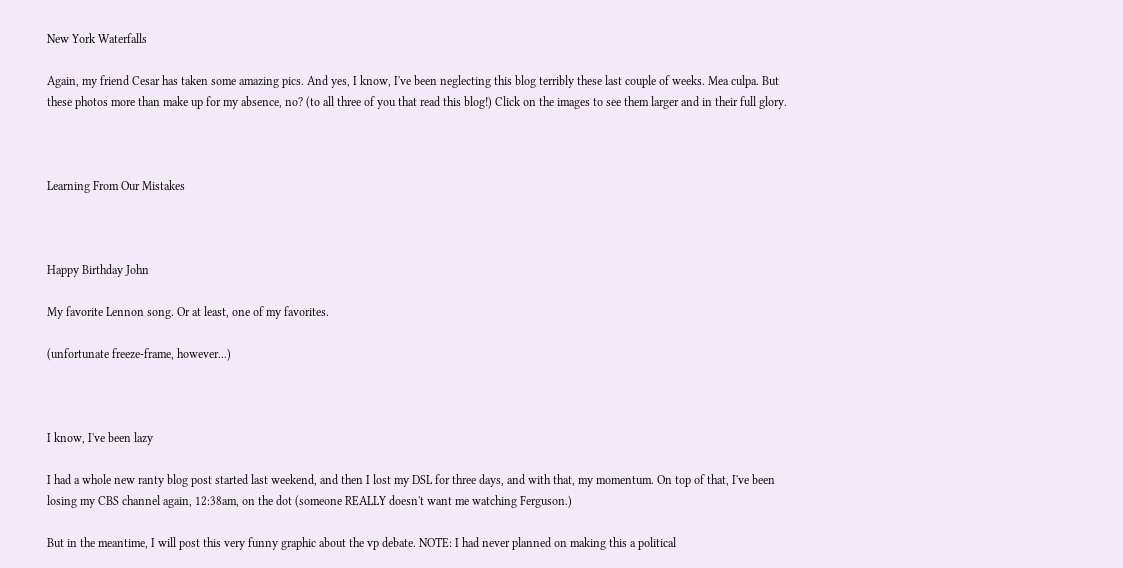New York Waterfalls

Again, my friend Cesar has taken some amazing pics. And yes, I know, I've been neglecting this blog terribly these last couple of weeks. Mea culpa. But these photos more than make up for my absence, no? (to all three of you that read this blog!) Click on the images to see them larger and in their full glory.



Learning From Our Mistakes



Happy Birthday John

My favorite Lennon song. Or at least, one of my favorites.

(unfortunate freeze-frame, however...)



I know, I've been lazy

I had a whole new ranty blog post started last weekend, and then I lost my DSL for three days, and with that, my momentum. On top of that, I've been losing my CBS channel again, 12:38am, on the dot (someone REALLY doesn't want me watching Ferguson.)

But in the meantime, I will post this very funny graphic about the vp debate. NOTE: I had never planned on making this a political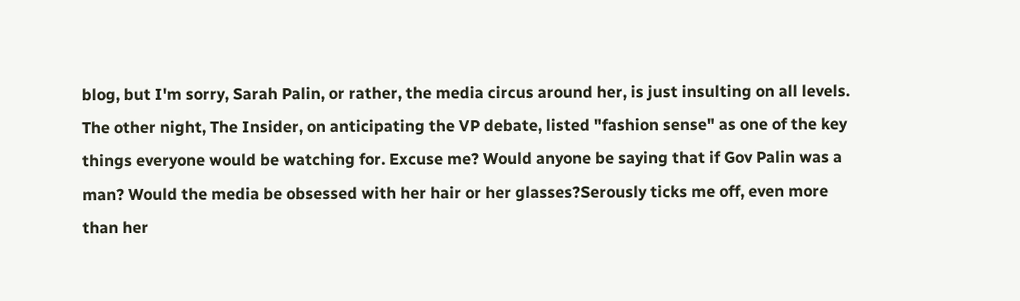blog, but I'm sorry, Sarah Palin, or rather, the media circus around her, is just insulting on all levels. The other night, The Insider, on anticipating the VP debate, listed "fashion sense" as one of the key things everyone would be watching for. Excuse me? Would anyone be saying that if Gov Palin was a man? Would the media be obsessed with her hair or her glasses?Serously ticks me off, even more than her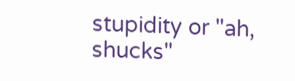stupidity or "ah, shucks"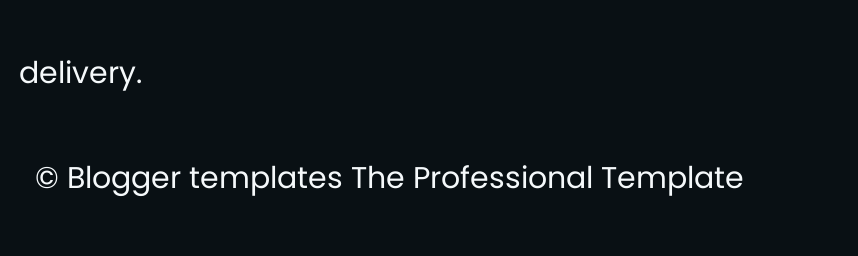delivery.


  © Blogger templates The Professional Template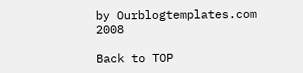by Ourblogtemplates.com 2008

Back to TOP